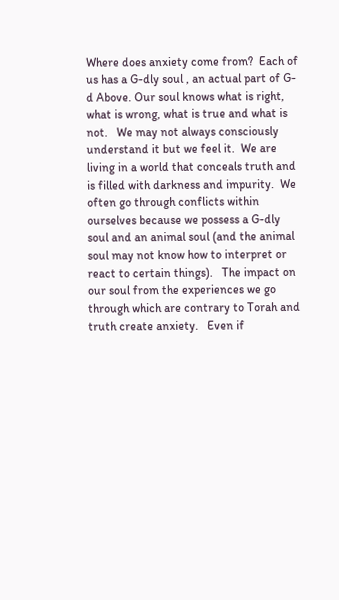Where does anxiety come from?  Each of us has a G-dly soul , an actual part of G-d Above. Our soul knows what is right, what is wrong, what is true and what is not.   We may not always consciously understand it but we feel it.  We are living in a world that conceals truth and is filled with darkness and impurity.  We often go through conflicts within ourselves because we possess a G-dly soul and an animal soul (and the animal soul may not know how to interpret or react to certain things).   The impact on our soul from the experiences we go through which are contrary to Torah and truth create anxiety.   Even if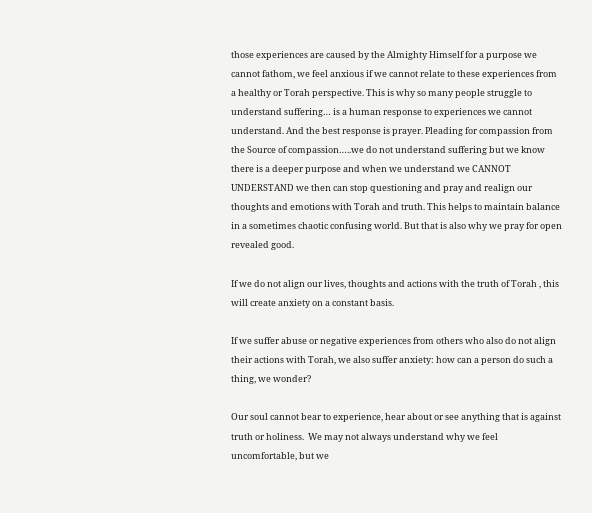those experiences are caused by the Almighty Himself for a purpose we cannot fathom, we feel anxious if we cannot relate to these experiences from a healthy or Torah perspective. This is why so many people struggle to understand suffering… is a human response to experiences we cannot understand. And the best response is prayer. Pleading for compassion from the Source of compassion…..we do not understand suffering but we know there is a deeper purpose and when we understand we CANNOT UNDERSTAND we then can stop questioning and pray and realign our thoughts and emotions with Torah and truth. This helps to maintain balance in a sometimes chaotic confusing world. But that is also why we pray for open revealed good.

If we do not align our lives, thoughts and actions with the truth of Torah , this will create anxiety on a constant basis.

If we suffer abuse or negative experiences from others who also do not align their actions with Torah, we also suffer anxiety: how can a person do such a thing, we wonder?

Our soul cannot bear to experience, hear about or see anything that is against truth or holiness.  We may not always understand why we feel uncomfortable, but we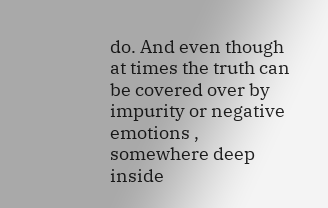do. And even though at times the truth can be covered over by impurity or negative emotions , somewhere deep inside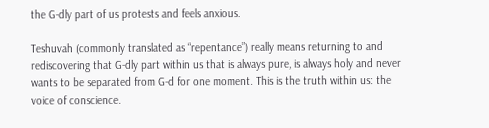the G-dly part of us protests and feels anxious.

Teshuvah (commonly translated as “repentance”) really means returning to and rediscovering that G-dly part within us that is always pure, is always holy and never wants to be separated from G-d for one moment. This is the truth within us: the voice of conscience.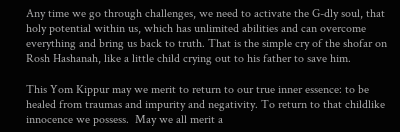Any time we go through challenges, we need to activate the G-dly soul, that holy potential within us, which has unlimited abilities and can overcome everything and bring us back to truth. That is the simple cry of the shofar on Rosh Hashanah, like a little child crying out to his father to save him.

This Yom Kippur may we merit to return to our true inner essence: to be healed from traumas and impurity and negativity. To return to that childlike innocence we possess.  May we all merit a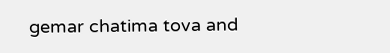gemar chatima tova and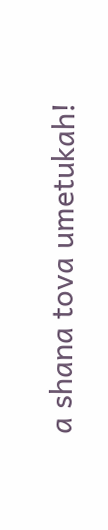a shana tova umetukah!